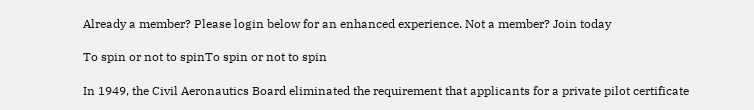Already a member? Please login below for an enhanced experience. Not a member? Join today

To spin or not to spinTo spin or not to spin

In 1949, the Civil Aeronautics Board eliminated the requirement that applicants for a private pilot certificate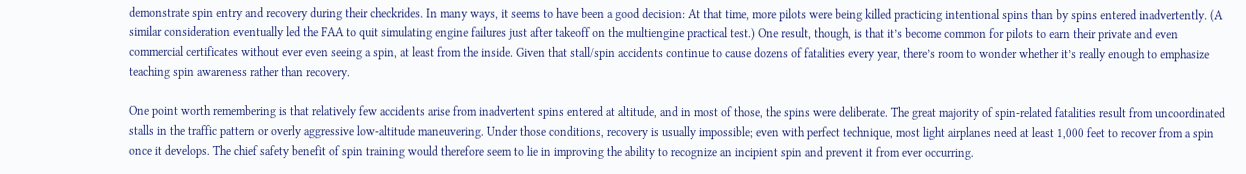demonstrate spin entry and recovery during their checkrides. In many ways, it seems to have been a good decision: At that time, more pilots were being killed practicing intentional spins than by spins entered inadvertently. (A similar consideration eventually led the FAA to quit simulating engine failures just after takeoff on the multiengine practical test.) One result, though, is that it’s become common for pilots to earn their private and even commercial certificates without ever even seeing a spin, at least from the inside. Given that stall/spin accidents continue to cause dozens of fatalities every year, there’s room to wonder whether it’s really enough to emphasize teaching spin awareness rather than recovery.

One point worth remembering is that relatively few accidents arise from inadvertent spins entered at altitude, and in most of those, the spins were deliberate. The great majority of spin-related fatalities result from uncoordinated stalls in the traffic pattern or overly aggressive low-altitude maneuvering. Under those conditions, recovery is usually impossible; even with perfect technique, most light airplanes need at least 1,000 feet to recover from a spin once it develops. The chief safety benefit of spin training would therefore seem to lie in improving the ability to recognize an incipient spin and prevent it from ever occurring.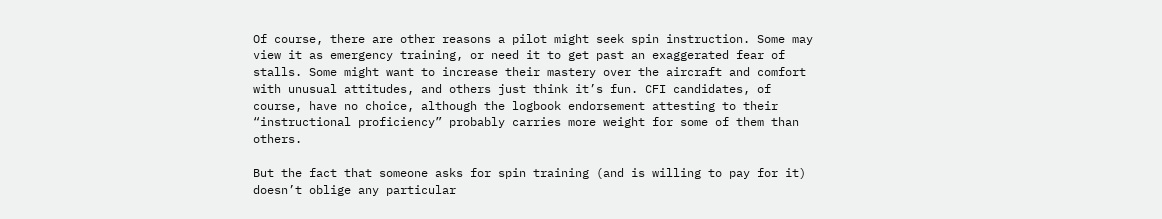Of course, there are other reasons a pilot might seek spin instruction. Some may view it as emergency training, or need it to get past an exaggerated fear of stalls. Some might want to increase their mastery over the aircraft and comfort with unusual attitudes, and others just think it’s fun. CFI candidates, of course, have no choice, although the logbook endorsement attesting to their “instructional proficiency” probably carries more weight for some of them than others.

But the fact that someone asks for spin training (and is willing to pay for it) doesn’t oblige any particular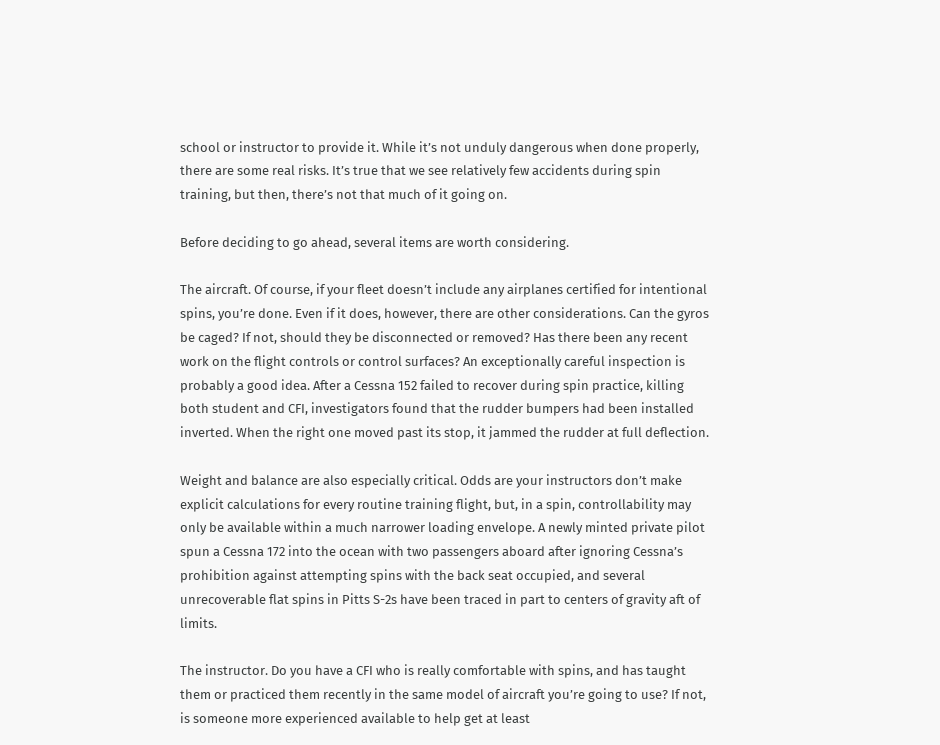school or instructor to provide it. While it’s not unduly dangerous when done properly, there are some real risks. It’s true that we see relatively few accidents during spin training, but then, there’s not that much of it going on.

Before deciding to go ahead, several items are worth considering.

The aircraft. Of course, if your fleet doesn’t include any airplanes certified for intentional spins, you’re done. Even if it does, however, there are other considerations. Can the gyros be caged? If not, should they be disconnected or removed? Has there been any recent work on the flight controls or control surfaces? An exceptionally careful inspection is probably a good idea. After a Cessna 152 failed to recover during spin practice, killing both student and CFI, investigators found that the rudder bumpers had been installed inverted. When the right one moved past its stop, it jammed the rudder at full deflection.

Weight and balance are also especially critical. Odds are your instructors don’t make explicit calculations for every routine training flight, but, in a spin, controllability may only be available within a much narrower loading envelope. A newly minted private pilot spun a Cessna 172 into the ocean with two passengers aboard after ignoring Cessna’s prohibition against attempting spins with the back seat occupied, and several unrecoverable flat spins in Pitts S-2s have been traced in part to centers of gravity aft of limits.

The instructor. Do you have a CFI who is really comfortable with spins, and has taught them or practiced them recently in the same model of aircraft you’re going to use? If not, is someone more experienced available to help get at least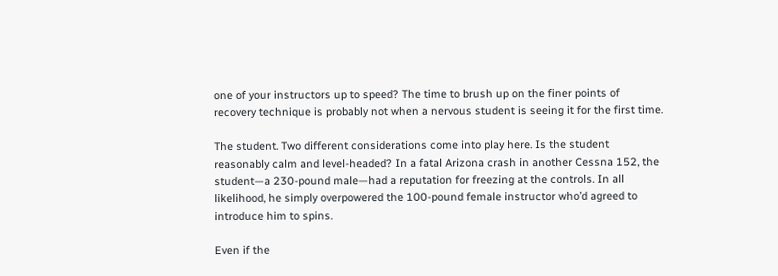one of your instructors up to speed? The time to brush up on the finer points of recovery technique is probably not when a nervous student is seeing it for the first time.

The student. Two different considerations come into play here. Is the student reasonably calm and level-headed? In a fatal Arizona crash in another Cessna 152, the student—a 230-pound male—had a reputation for freezing at the controls. In all likelihood, he simply overpowered the 100-pound female instructor who’d agreed to introduce him to spins.

Even if the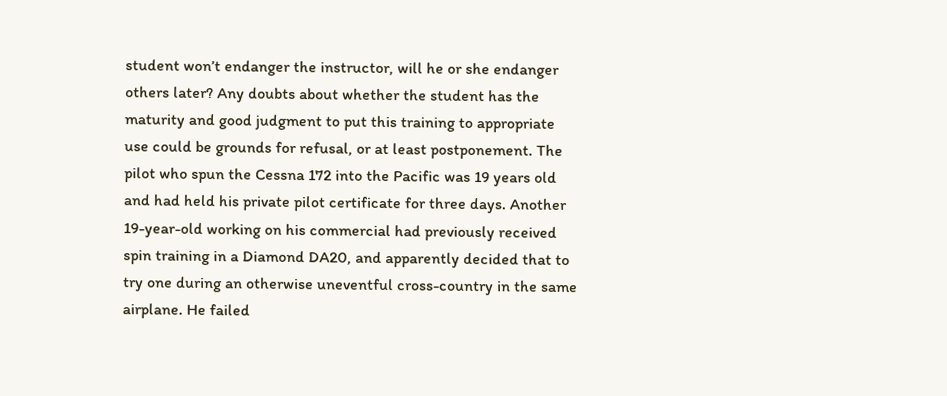student won’t endanger the instructor, will he or she endanger others later? Any doubts about whether the student has the maturity and good judgment to put this training to appropriate use could be grounds for refusal, or at least postponement. The pilot who spun the Cessna 172 into the Pacific was 19 years old and had held his private pilot certificate for three days. Another 19-year-old working on his commercial had previously received spin training in a Diamond DA20, and apparently decided that to try one during an otherwise uneventful cross-country in the same airplane. He failed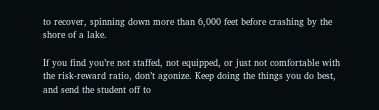to recover, spinning down more than 6,000 feet before crashing by the shore of a lake.

If you find you’re not staffed, not equipped, or just not comfortable with the risk-reward ratio, don’t agonize. Keep doing the things you do best, and send the student off to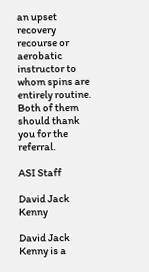an upset recovery recourse or aerobatic instructor to whom spins are entirely routine. Both of them should thank you for the referral.

ASI Staff

David Jack Kenny

David Jack Kenny is a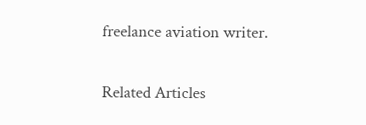freelance aviation writer.

Related Articles